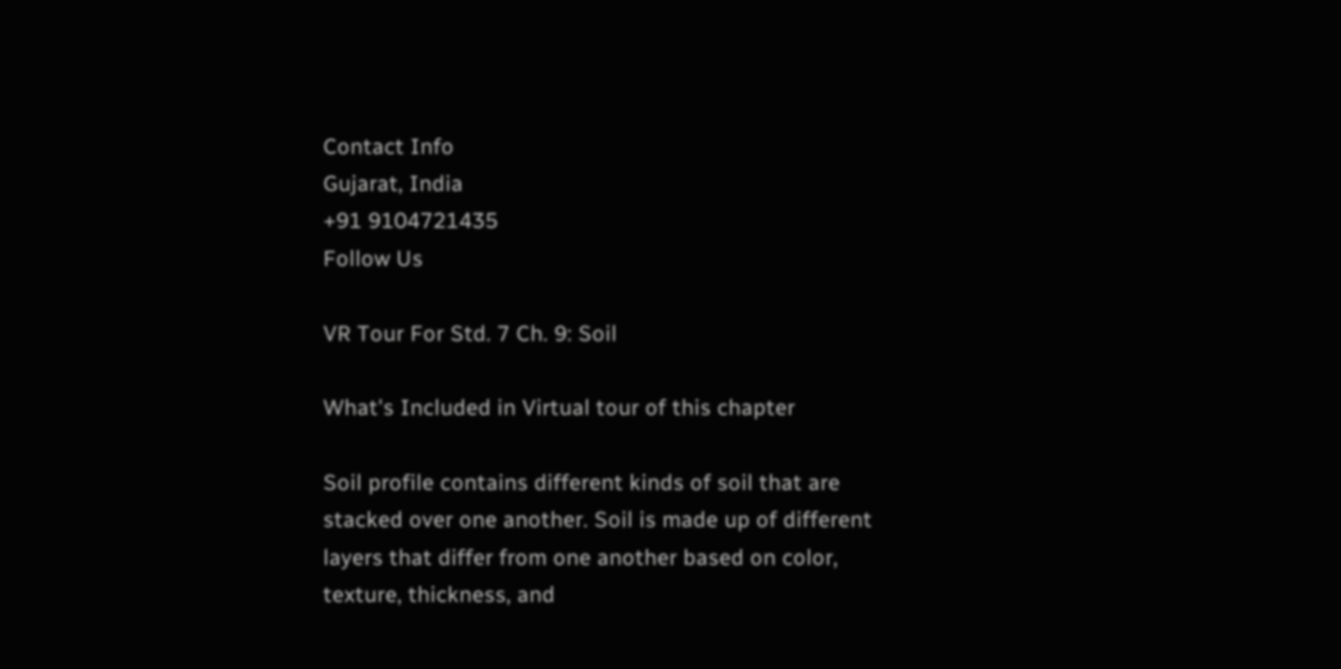Contact Info
Gujarat, India
+91 9104721435
Follow Us

VR Tour For Std. 7 Ch. 9: Soil

What's Included in Virtual tour of this chapter

Soil profile contains different kinds of soil that are stacked over one another. Soil is made up of different layers that differ from one another based on color, texture, thickness, and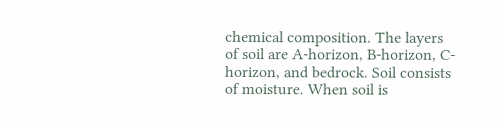chemical composition. The layers of soil are A-horizon, B-horizon, C-horizon, and bedrock. Soil consists of moisture. When soil is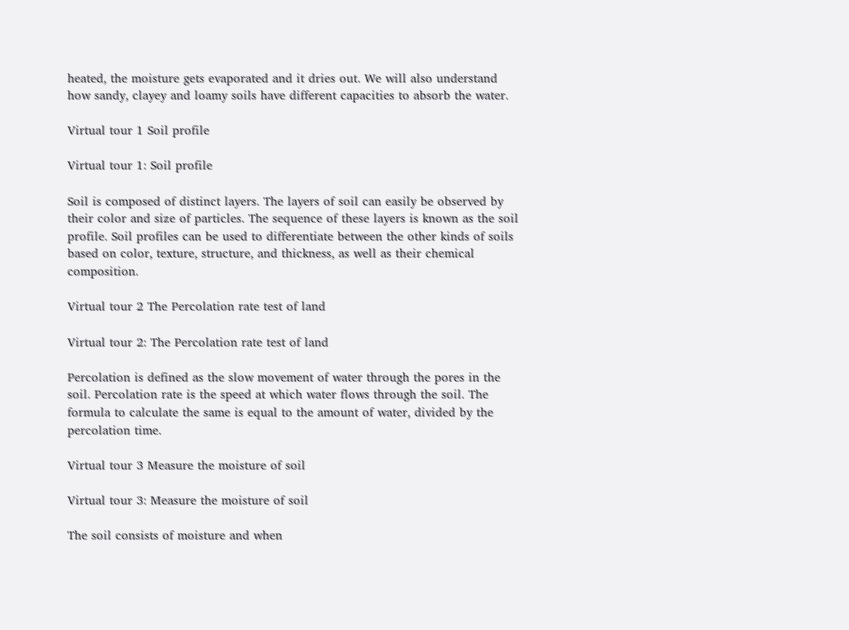heated, the moisture gets evaporated and it dries out. We will also understand how sandy, clayey and loamy soils have different capacities to absorb the water.

Virtual tour 1 Soil profile

Virtual tour 1: Soil profile

Soil is composed of distinct layers. The layers of soil can easily be observed by their color and size of particles. The sequence of these layers is known as the soil profile. Soil profiles can be used to differentiate between the other kinds of soils based on color, texture, structure, and thickness, as well as their chemical composition.

Virtual tour 2 The Percolation rate test of land

Virtual tour 2: The Percolation rate test of land

Percolation is defined as the slow movement of water through the pores in the soil. Percolation rate is the speed at which water flows through the soil. The formula to calculate the same is equal to the amount of water, divided by the percolation time.

Virtual tour 3 Measure the moisture of soil

Virtual tour 3: Measure the moisture of soil

The soil consists of moisture and when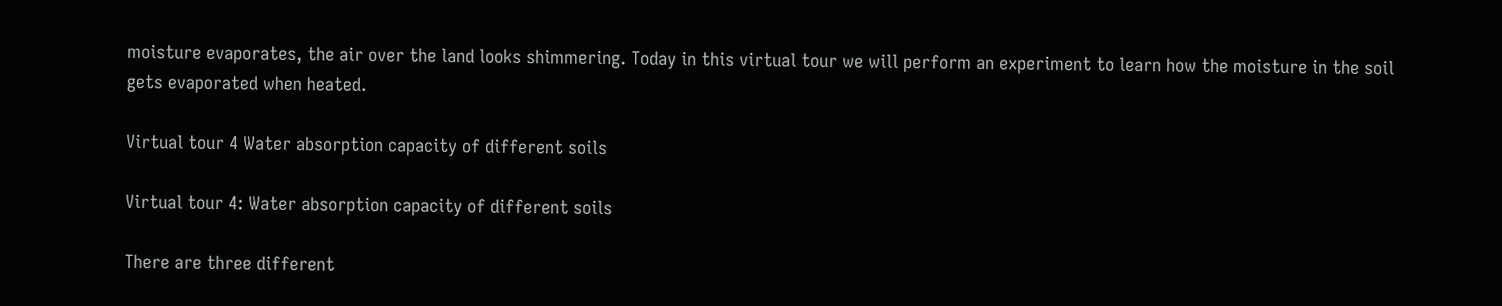moisture evaporates, the air over the land looks shimmering. Today in this virtual tour we will perform an experiment to learn how the moisture in the soil gets evaporated when heated.

Virtual tour 4 Water absorption capacity of different soils

Virtual tour 4: Water absorption capacity of different soils

There are three different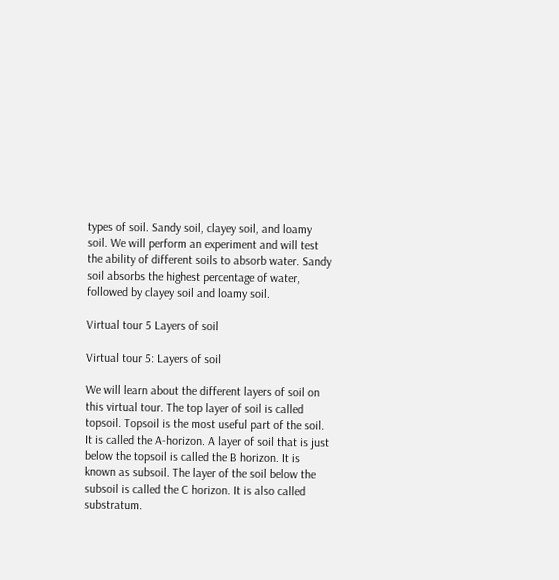types of soil. Sandy soil, clayey soil, and loamy soil. We will perform an experiment and will test the ability of different soils to absorb water. Sandy soil absorbs the highest percentage of water, followed by clayey soil and loamy soil.

Virtual tour 5 Layers of soil

Virtual tour 5: Layers of soil

We will learn about the different layers of soil on this virtual tour. The top layer of soil is called topsoil. Topsoil is the most useful part of the soil. It is called the A-horizon. A layer of soil that is just below the topsoil is called the B horizon. It is known as subsoil. The layer of the soil below the subsoil is called the C horizon. It is also called substratum.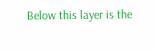Below this layer is the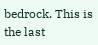bedrock. This is the last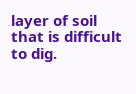layer of soil that is difficult to dig.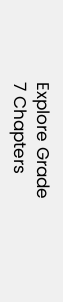Explore Grade 7 Chapters